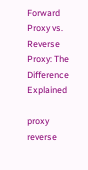Forward Proxy vs. Reverse Proxy: The Difference Explained

proxy reverse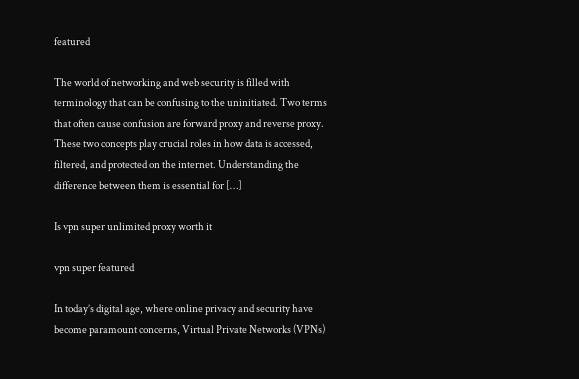featured

The world of networking and web security is filled with terminology that can be confusing to the uninitiated. Two terms that often cause confusion are forward proxy and reverse proxy. These two concepts play crucial roles in how data is accessed, filtered, and protected on the internet. Understanding the difference between them is essential for […]

Is vpn super unlimited proxy worth it

vpn super featured

In today’s digital age, where online privacy and security have become paramount concerns, Virtual Private Networks (VPNs)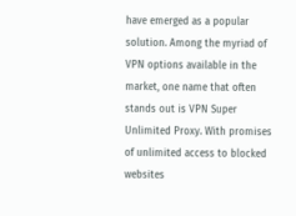have emerged as a popular solution. Among the myriad of VPN options available in the market, one name that often stands out is VPN Super Unlimited Proxy. With promises of unlimited access to blocked websites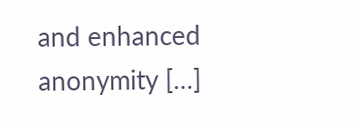and enhanced anonymity […]